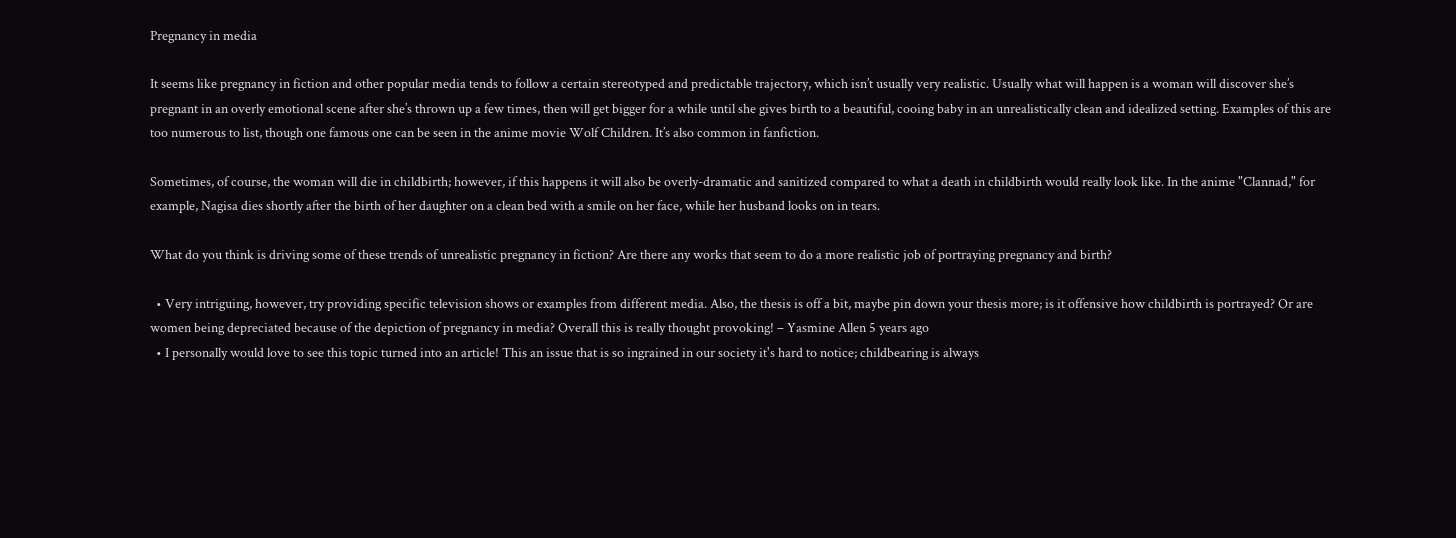Pregnancy in media

It seems like pregnancy in fiction and other popular media tends to follow a certain stereotyped and predictable trajectory, which isn’t usually very realistic. Usually what will happen is a woman will discover she’s pregnant in an overly emotional scene after she’s thrown up a few times, then will get bigger for a while until she gives birth to a beautiful, cooing baby in an unrealistically clean and idealized setting. Examples of this are too numerous to list, though one famous one can be seen in the anime movie Wolf Children. It’s also common in fanfiction.

Sometimes, of course, the woman will die in childbirth; however, if this happens it will also be overly-dramatic and sanitized compared to what a death in childbirth would really look like. In the anime "Clannad," for example, Nagisa dies shortly after the birth of her daughter on a clean bed with a smile on her face, while her husband looks on in tears.

What do you think is driving some of these trends of unrealistic pregnancy in fiction? Are there any works that seem to do a more realistic job of portraying pregnancy and birth?

  • Very intriguing, however, try providing specific television shows or examples from different media. Also, the thesis is off a bit, maybe pin down your thesis more; is it offensive how childbirth is portrayed? Or are women being depreciated because of the depiction of pregnancy in media? Overall this is really thought provoking! – Yasmine Allen 5 years ago
  • I personally would love to see this topic turned into an article! This an issue that is so ingrained in our society it's hard to notice; childbearing is always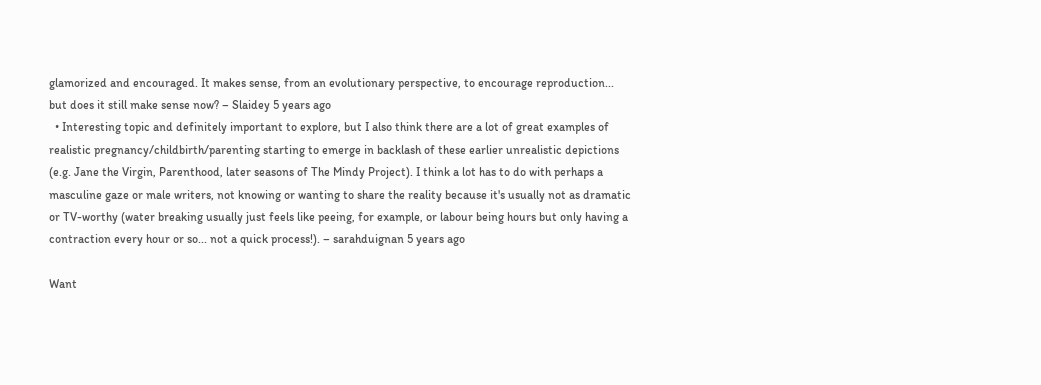glamorized and encouraged. It makes sense, from an evolutionary perspective, to encourage reproduction... but does it still make sense now? – Slaidey 5 years ago
  • Interesting topic and definitely important to explore, but I also think there are a lot of great examples of realistic pregnancy/childbirth/parenting starting to emerge in backlash of these earlier unrealistic depictions (e.g. Jane the Virgin, Parenthood, later seasons of The Mindy Project). I think a lot has to do with perhaps a masculine gaze or male writers, not knowing or wanting to share the reality because it's usually not as dramatic or TV-worthy (water breaking usually just feels like peeing, for example, or labour being hours but only having a contraction every hour or so... not a quick process!). – sarahduignan 5 years ago

Want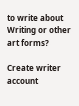to write about Writing or other art forms?

Create writer account